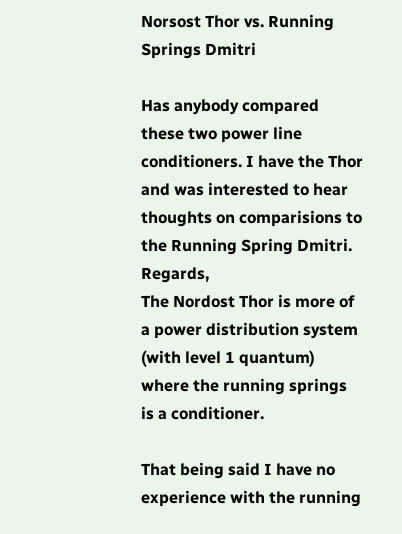Norsost Thor vs. Running Springs Dmitri

Has anybody compared these two power line conditioners. I have the Thor and was interested to hear thoughts on comparisions to the Running Spring Dmitri. Regards,
The Nordost Thor is more of a power distribution system (with level 1 quantum) where the running springs is a conditioner.

That being said I have no experience with the running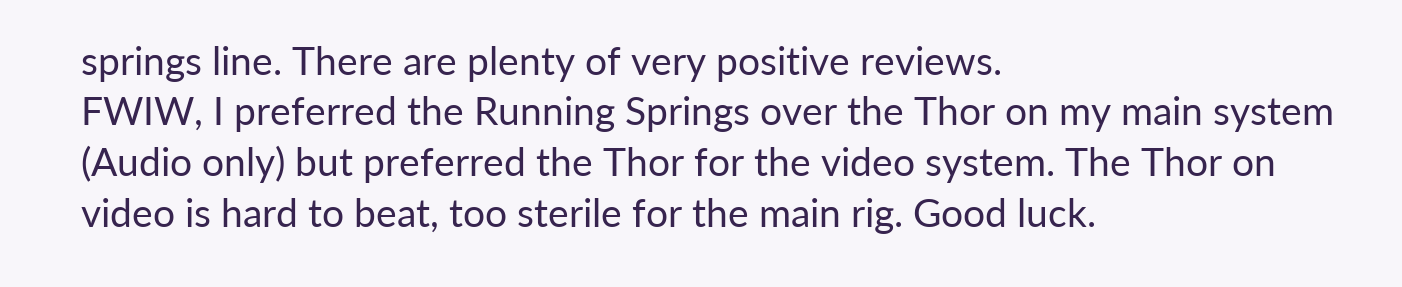springs line. There are plenty of very positive reviews.
FWIW, I preferred the Running Springs over the Thor on my main system (Audio only) but preferred the Thor for the video system. The Thor on video is hard to beat, too sterile for the main rig. Good luck.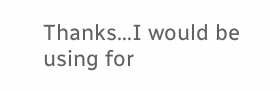Thanks...I would be using for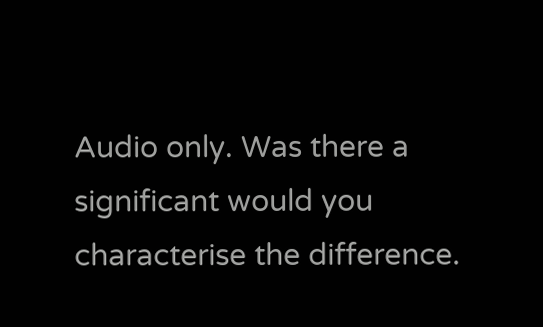Audio only. Was there a significant would you characterise the difference.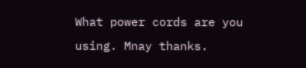What power cords are you using. Mnay thanks.